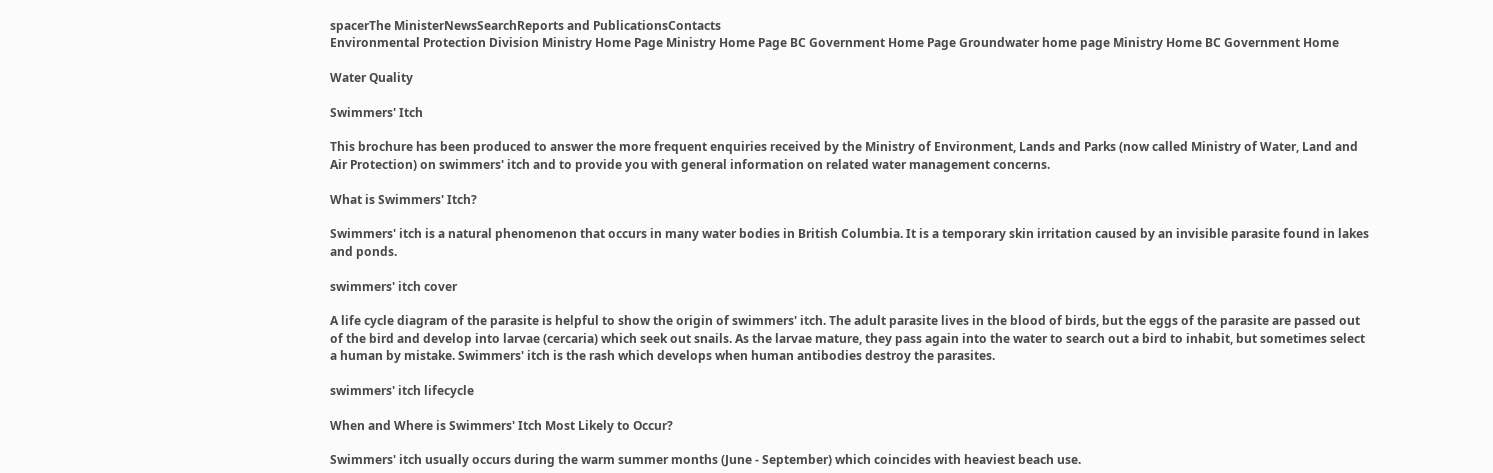spacerThe MinisterNewsSearchReports and PublicationsContacts
Environmental Protection Division Ministry Home Page Ministry Home Page BC Government Home Page Groundwater home page Ministry Home BC Government Home

Water Quality

Swimmers' Itch

This brochure has been produced to answer the more frequent enquiries received by the Ministry of Environment, Lands and Parks (now called Ministry of Water, Land and Air Protection) on swimmers' itch and to provide you with general information on related water management concerns.

What is Swimmers' Itch?

Swimmers' itch is a natural phenomenon that occurs in many water bodies in British Columbia. It is a temporary skin irritation caused by an invisible parasite found in lakes and ponds.

swimmers' itch cover

A life cycle diagram of the parasite is helpful to show the origin of swimmers' itch. The adult parasite lives in the blood of birds, but the eggs of the parasite are passed out of the bird and develop into larvae (cercaria) which seek out snails. As the larvae mature, they pass again into the water to search out a bird to inhabit, but sometimes select a human by mistake. Swimmers' itch is the rash which develops when human antibodies destroy the parasites.

swimmers' itch lifecycle

When and Where is Swimmers' Itch Most Likely to Occur?

Swimmers' itch usually occurs during the warm summer months (June - September) which coincides with heaviest beach use.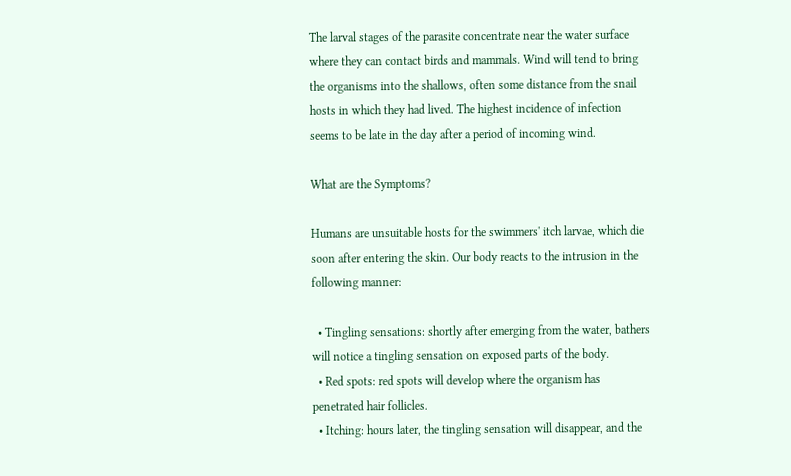The larval stages of the parasite concentrate near the water surface where they can contact birds and mammals. Wind will tend to bring the organisms into the shallows, often some distance from the snail hosts in which they had lived. The highest incidence of infection seems to be late in the day after a period of incoming wind.

What are the Symptoms?

Humans are unsuitable hosts for the swimmers' itch larvae, which die soon after entering the skin. Our body reacts to the intrusion in the following manner:

  • Tingling sensations: shortly after emerging from the water, bathers will notice a tingling sensation on exposed parts of the body.
  • Red spots: red spots will develop where the organism has penetrated hair follicles.
  • Itching: hours later, the tingling sensation will disappear, and the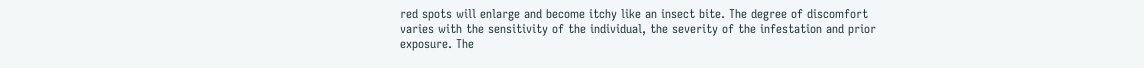red spots will enlarge and become itchy like an insect bite. The degree of discomfort varies with the sensitivity of the individual, the severity of the infestation and prior exposure. The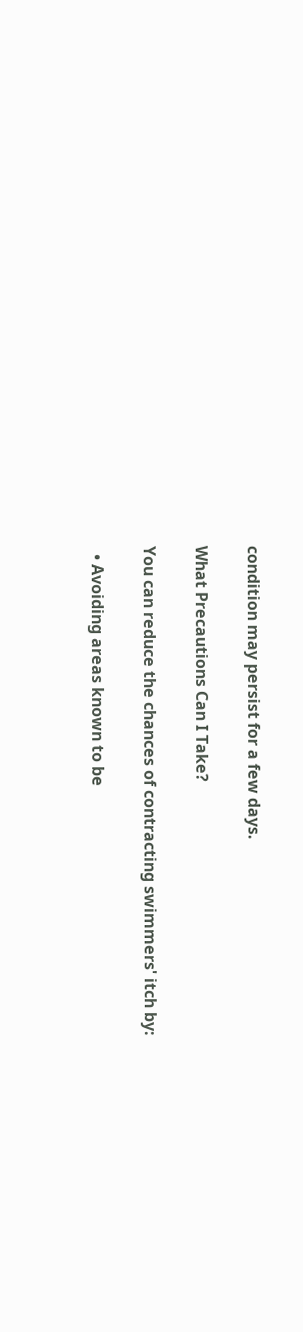condition may persist for a few days.

What Precautions Can I Take?

You can reduce the chances of contracting swimmers' itch by:

  • Avoiding areas known to be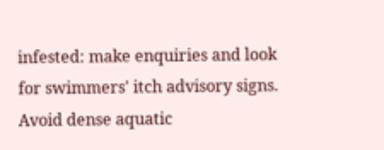infested: make enquiries and look for swimmers' itch advisory signs. Avoid dense aquatic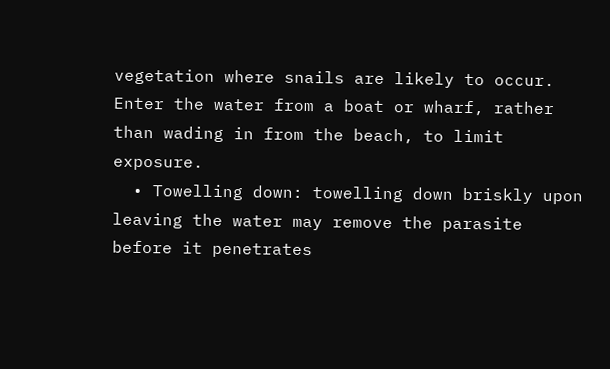vegetation where snails are likely to occur. Enter the water from a boat or wharf, rather than wading in from the beach, to limit exposure.
  • Towelling down: towelling down briskly upon leaving the water may remove the parasite before it penetrates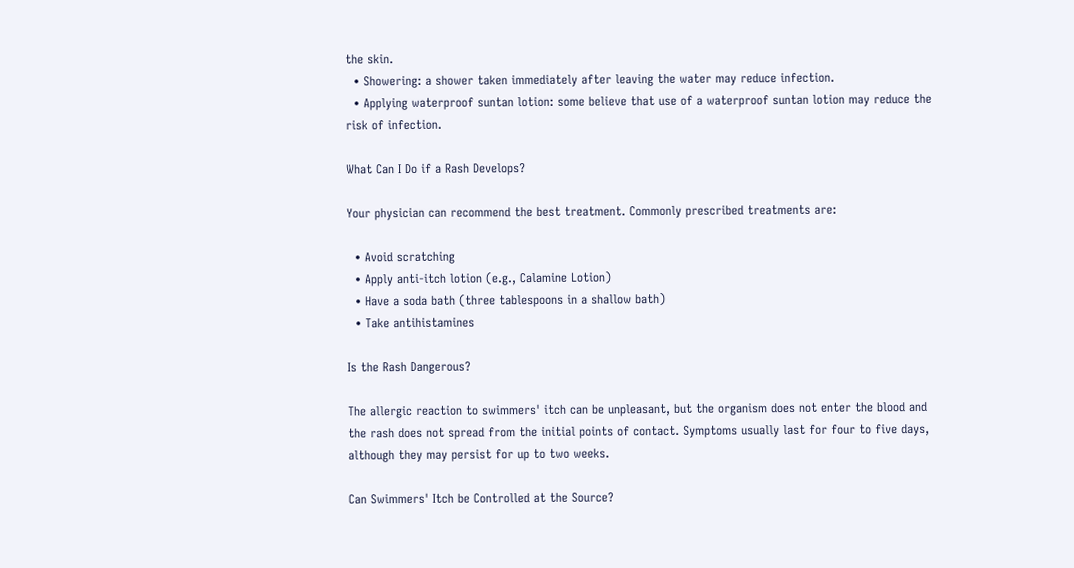the skin.
  • Showering: a shower taken immediately after leaving the water may reduce infection.
  • Applying waterproof suntan lotion: some believe that use of a waterproof suntan lotion may reduce the risk of infection.

What Can I Do if a Rash Develops?

Your physician can recommend the best treatment. Commonly prescribed treatments are:

  • Avoid scratching
  • Apply anti-itch lotion (e.g., Calamine Lotion)
  • Have a soda bath (three tablespoons in a shallow bath)
  • Take antihistamines

Is the Rash Dangerous?

The allergic reaction to swimmers' itch can be unpleasant, but the organism does not enter the blood and the rash does not spread from the initial points of contact. Symptoms usually last for four to five days, although they may persist for up to two weeks.

Can Swimmers' Itch be Controlled at the Source?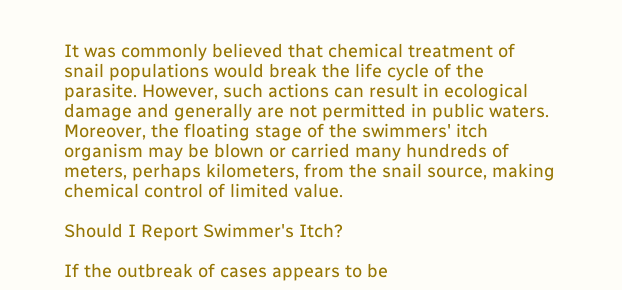It was commonly believed that chemical treatment of snail populations would break the life cycle of the parasite. However, such actions can result in ecological damage and generally are not permitted in public waters. Moreover, the floating stage of the swimmers' itch organism may be blown or carried many hundreds of meters, perhaps kilometers, from the snail source, making chemical control of limited value.

Should I Report Swimmer's Itch?

If the outbreak of cases appears to be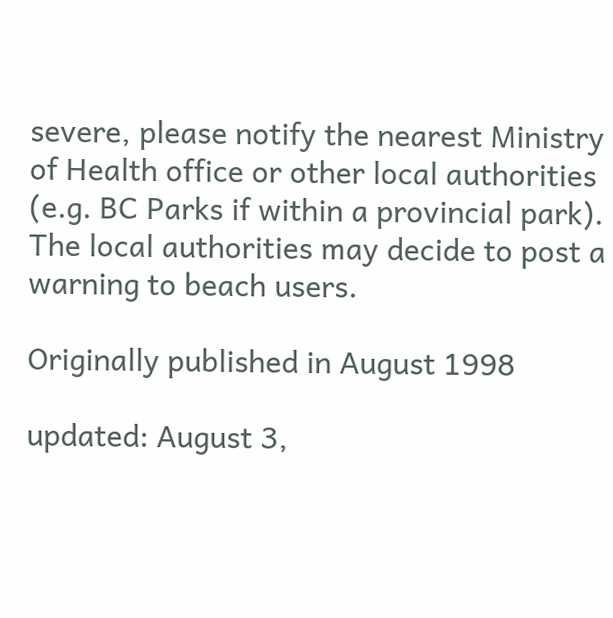severe, please notify the nearest Ministry of Health office or other local authorities (e.g. BC Parks if within a provincial park). The local authorities may decide to post a warning to beach users.

Originally published in August 1998

updated: August 3,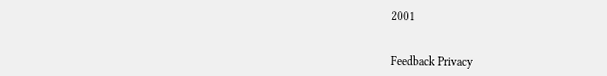2001


Feedback Privacy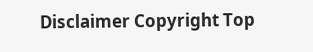Disclaimer Copyright Top